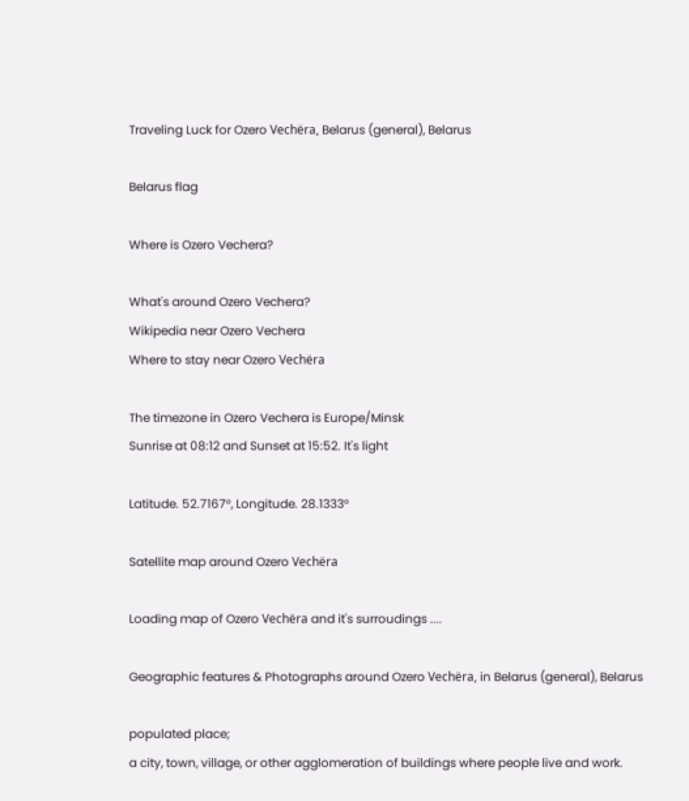Traveling Luck for Ozero Vechëra, Belarus (general), Belarus

Belarus flag

Where is Ozero Vechera?

What's around Ozero Vechera?
Wikipedia near Ozero Vechera
Where to stay near Ozero Vechëra

The timezone in Ozero Vechera is Europe/Minsk
Sunrise at 08:12 and Sunset at 15:52. It's light

Latitude. 52.7167°, Longitude. 28.1333°

Satellite map around Ozero Vechëra

Loading map of Ozero Vechëra and it's surroudings ....

Geographic features & Photographs around Ozero Vechëra, in Belarus (general), Belarus

populated place;
a city, town, village, or other agglomeration of buildings where people live and work.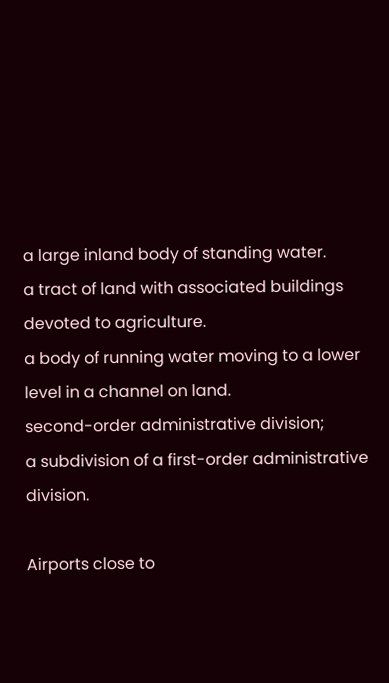a large inland body of standing water.
a tract of land with associated buildings devoted to agriculture.
a body of running water moving to a lower level in a channel on land.
second-order administrative division;
a subdivision of a first-order administrative division.

Airports close to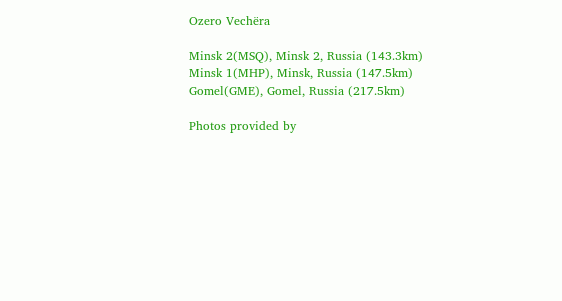Ozero Vechëra

Minsk 2(MSQ), Minsk 2, Russia (143.3km)
Minsk 1(MHP), Minsk, Russia (147.5km)
Gomel(GME), Gomel, Russia (217.5km)

Photos provided by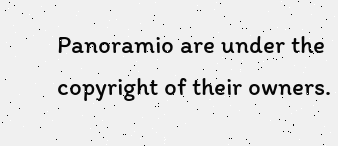Panoramio are under the copyright of their owners.